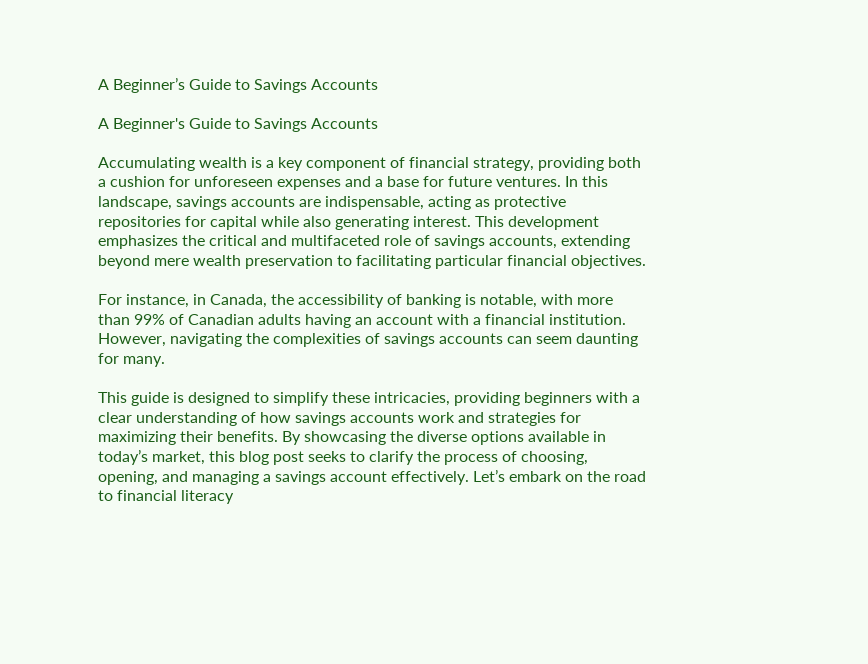A Beginner’s Guide to Savings Accounts

A Beginner's Guide to Savings Accounts

Accumulating wealth is a key component of financial strategy, providing both a cushion for unforeseen expenses and a base for future ventures. In this landscape, savings accounts are indispensable, acting as protective repositories for capital while also generating interest. This development emphasizes the critical and multifaceted role of savings accounts, extending beyond mere wealth preservation to facilitating particular financial objectives.

For instance, in Canada, the accessibility of banking is notable, with more than 99% of Canadian adults having an account with a financial institution. However, navigating the complexities of savings accounts can seem daunting for many.

This guide is designed to simplify these intricacies, providing beginners with a clear understanding of how savings accounts work and strategies for maximizing their benefits. By showcasing the diverse options available in today’s market, this blog post seeks to clarify the process of choosing, opening, and managing a savings account effectively. Let’s embark on the road to financial literacy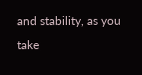and stability, as you take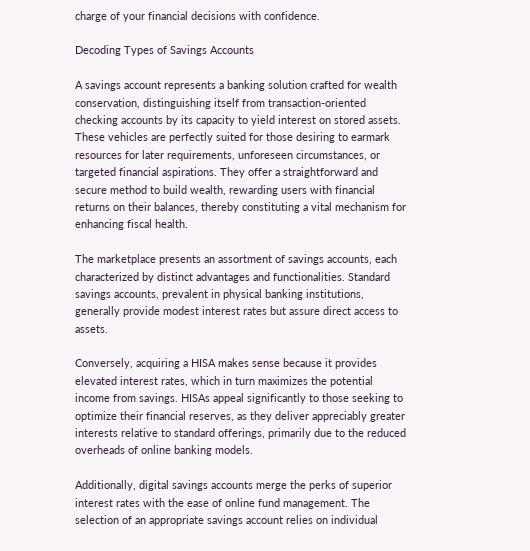charge of your financial decisions with confidence.

Decoding Types of Savings Accounts

A savings account represents a banking solution crafted for wealth conservation, distinguishing itself from transaction-oriented checking accounts by its capacity to yield interest on stored assets. These vehicles are perfectly suited for those desiring to earmark resources for later requirements, unforeseen circumstances, or targeted financial aspirations. They offer a straightforward and secure method to build wealth, rewarding users with financial returns on their balances, thereby constituting a vital mechanism for enhancing fiscal health.

The marketplace presents an assortment of savings accounts, each characterized by distinct advantages and functionalities. Standard savings accounts, prevalent in physical banking institutions, generally provide modest interest rates but assure direct access to assets.

Conversely, acquiring a HISA makes sense because it provides elevated interest rates, which in turn maximizes the potential income from savings. HISAs appeal significantly to those seeking to optimize their financial reserves, as they deliver appreciably greater interests relative to standard offerings, primarily due to the reduced overheads of online banking models.

Additionally, digital savings accounts merge the perks of superior interest rates with the ease of online fund management. The selection of an appropriate savings account relies on individual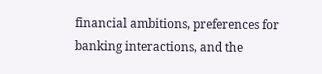financial ambitions, preferences for banking interactions, and the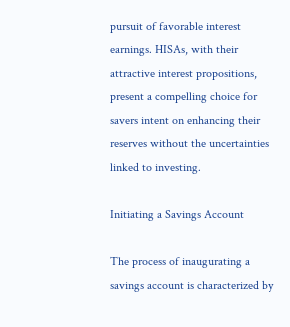pursuit of favorable interest earnings. HISAs, with their attractive interest propositions, present a compelling choice for savers intent on enhancing their reserves without the uncertainties linked to investing.

Initiating a Savings Account

The process of inaugurating a savings account is characterized by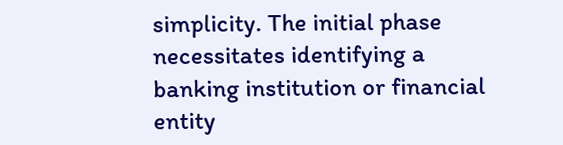simplicity. The initial phase necessitates identifying a banking institution or financial entity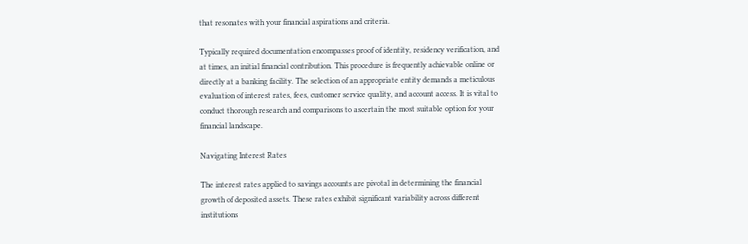that resonates with your financial aspirations and criteria.

Typically required documentation encompasses proof of identity, residency verification, and at times, an initial financial contribution. This procedure is frequently achievable online or directly at a banking facility. The selection of an appropriate entity demands a meticulous evaluation of interest rates, fees, customer service quality, and account access. It is vital to conduct thorough research and comparisons to ascertain the most suitable option for your financial landscape.

Navigating Interest Rates

The interest rates applied to savings accounts are pivotal in determining the financial growth of deposited assets. These rates exhibit significant variability across different institutions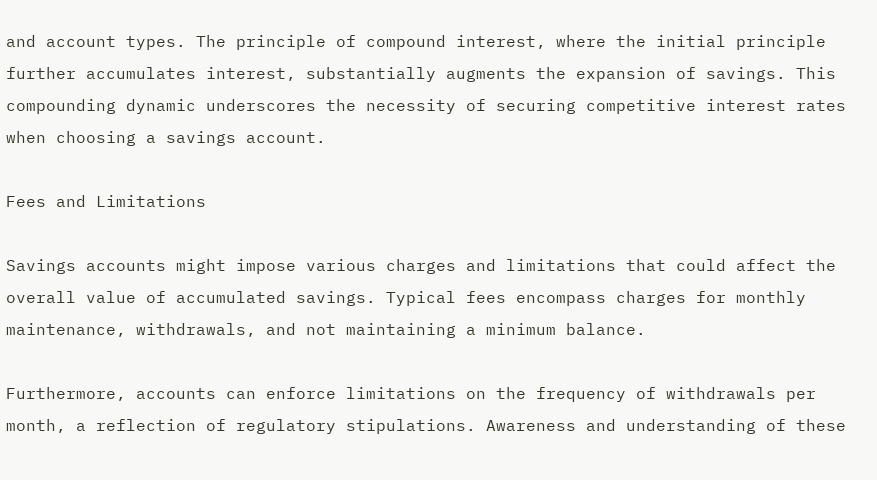and account types. The principle of compound interest, where the initial principle further accumulates interest, substantially augments the expansion of savings. This compounding dynamic underscores the necessity of securing competitive interest rates when choosing a savings account.

Fees and Limitations

Savings accounts might impose various charges and limitations that could affect the overall value of accumulated savings. Typical fees encompass charges for monthly maintenance, withdrawals, and not maintaining a minimum balance.

Furthermore, accounts can enforce limitations on the frequency of withdrawals per month, a reflection of regulatory stipulations. Awareness and understanding of these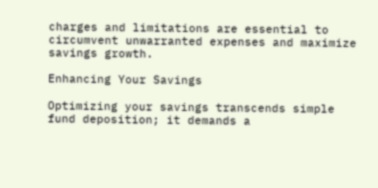charges and limitations are essential to circumvent unwarranted expenses and maximize savings growth.

Enhancing Your Savings

Optimizing your savings transcends simple fund deposition; it demands a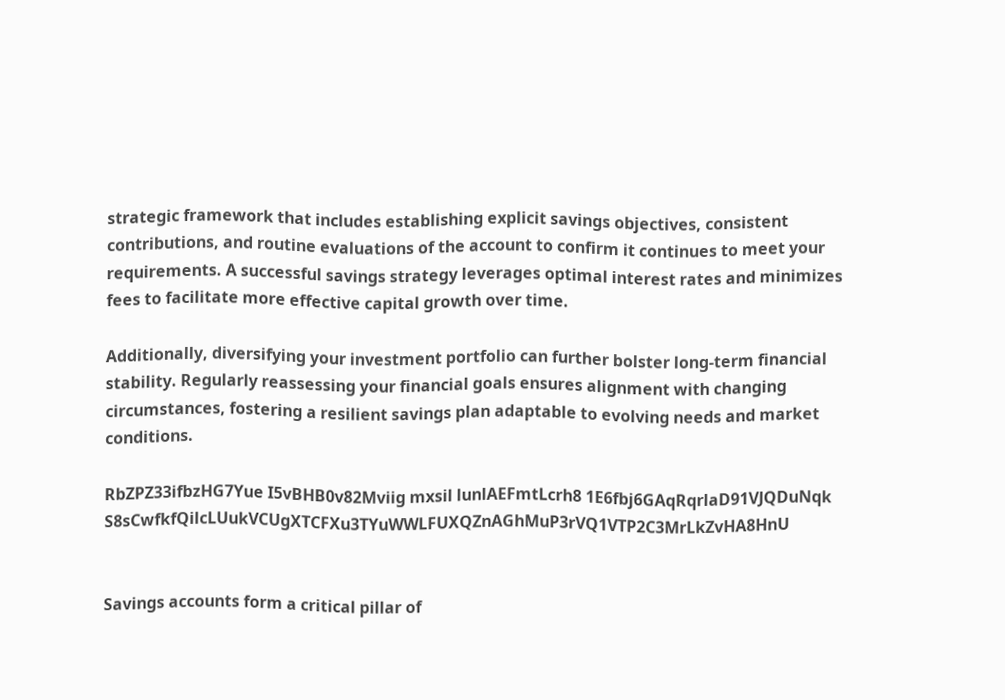strategic framework that includes establishing explicit savings objectives, consistent contributions, and routine evaluations of the account to confirm it continues to meet your requirements. A successful savings strategy leverages optimal interest rates and minimizes fees to facilitate more effective capital growth over time.

Additionally, diversifying your investment portfolio can further bolster long-term financial stability. Regularly reassessing your financial goals ensures alignment with changing circumstances, fostering a resilient savings plan adaptable to evolving needs and market conditions.

RbZPZ33ifbzHG7Yue I5vBHB0v82Mviig mxsil lunlAEFmtLcrh8 1E6fbj6GAqRqrlaD91VJQDuNqk S8sCwfkfQilcLUukVCUgXTCFXu3TYuWWLFUXQZnAGhMuP3rVQ1VTP2C3MrLkZvHA8HnU


Savings accounts form a critical pillar of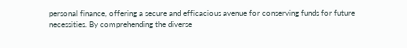personal finance, offering a secure and efficacious avenue for conserving funds for future necessities. By comprehending the diverse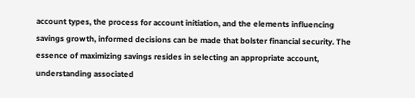account types, the process for account initiation, and the elements influencing savings growth, informed decisions can be made that bolster financial security. The essence of maximizing savings resides in selecting an appropriate account, understanding associated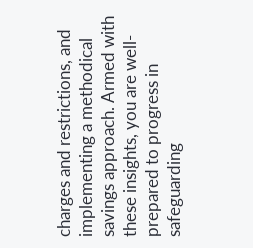charges and restrictions, and implementing a methodical savings approach. Armed with these insights, you are well-prepared to progress in safeguarding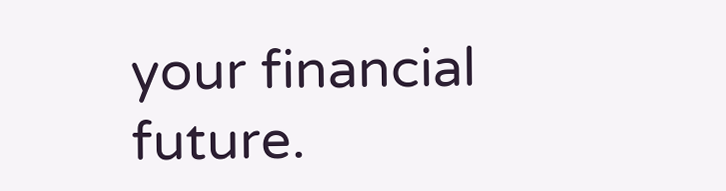your financial future.